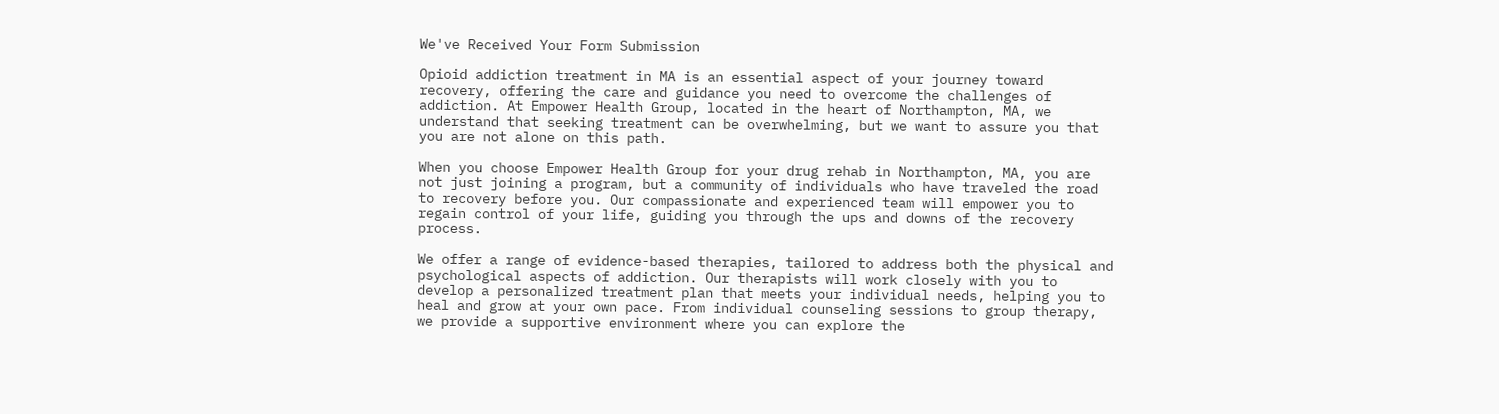We've Received Your Form Submission

Opioid addiction treatment in MA is an essential aspect of your journey toward recovery, offering the care and guidance you need to overcome the challenges of addiction. At Empower Health Group, located in the heart of Northampton, MA, we understand that seeking treatment can be overwhelming, but we want to assure you that you are not alone on this path.

When you choose Empower Health Group for your drug rehab in Northampton, MA, you are not just joining a program, but a community of individuals who have traveled the road to recovery before you. Our compassionate and experienced team will empower you to regain control of your life, guiding you through the ups and downs of the recovery process.

We offer a range of evidence-based therapies, tailored to address both the physical and psychological aspects of addiction. Our therapists will work closely with you to develop a personalized treatment plan that meets your individual needs, helping you to heal and grow at your own pace. From individual counseling sessions to group therapy, we provide a supportive environment where you can explore the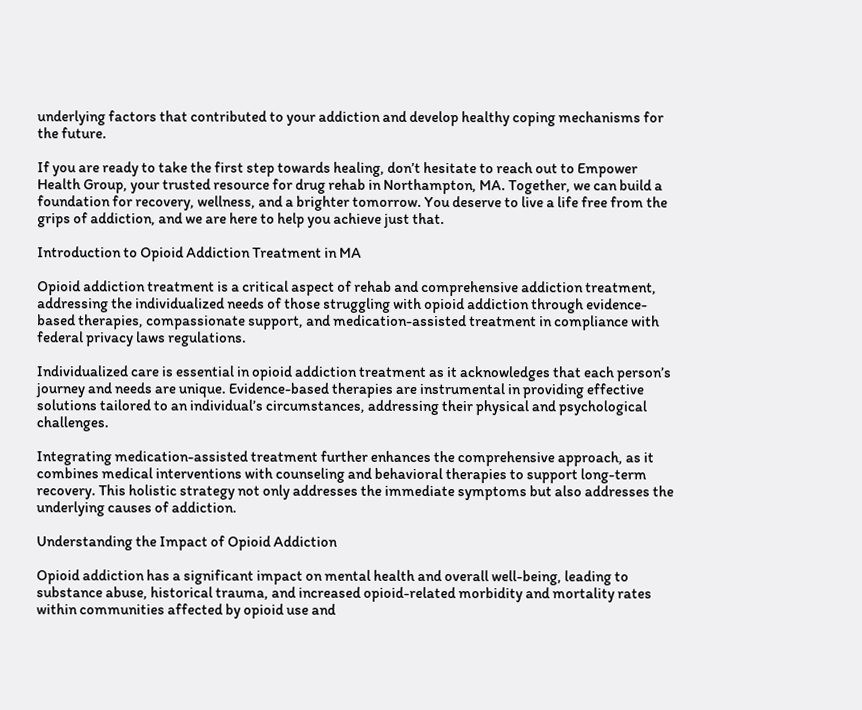underlying factors that contributed to your addiction and develop healthy coping mechanisms for the future.

If you are ready to take the first step towards healing, don’t hesitate to reach out to Empower Health Group, your trusted resource for drug rehab in Northampton, MA. Together, we can build a foundation for recovery, wellness, and a brighter tomorrow. You deserve to live a life free from the grips of addiction, and we are here to help you achieve just that.

Introduction to Opioid Addiction Treatment in MA

Opioid addiction treatment is a critical aspect of rehab and comprehensive addiction treatment, addressing the individualized needs of those struggling with opioid addiction through evidence-based therapies, compassionate support, and medication-assisted treatment in compliance with federal privacy laws regulations.

Individualized care is essential in opioid addiction treatment as it acknowledges that each person’s journey and needs are unique. Evidence-based therapies are instrumental in providing effective solutions tailored to an individual’s circumstances, addressing their physical and psychological challenges.

Integrating medication-assisted treatment further enhances the comprehensive approach, as it combines medical interventions with counseling and behavioral therapies to support long-term recovery. This holistic strategy not only addresses the immediate symptoms but also addresses the underlying causes of addiction.

Understanding the Impact of Opioid Addiction

Opioid addiction has a significant impact on mental health and overall well-being, leading to substance abuse, historical trauma, and increased opioid-related morbidity and mortality rates within communities affected by opioid use and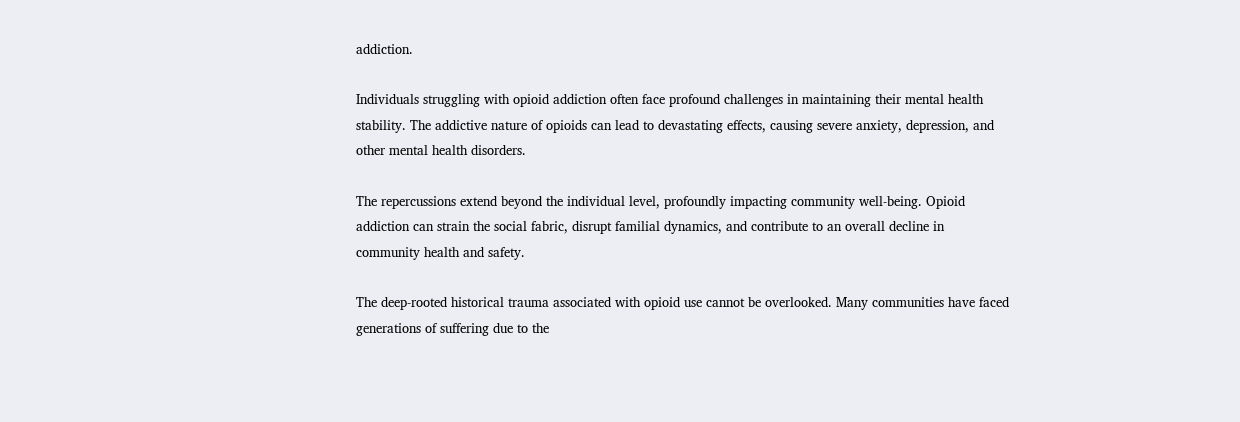addiction.

Individuals struggling with opioid addiction often face profound challenges in maintaining their mental health stability. The addictive nature of opioids can lead to devastating effects, causing severe anxiety, depression, and other mental health disorders.

The repercussions extend beyond the individual level, profoundly impacting community well-being. Opioid addiction can strain the social fabric, disrupt familial dynamics, and contribute to an overall decline in community health and safety.

The deep-rooted historical trauma associated with opioid use cannot be overlooked. Many communities have faced generations of suffering due to the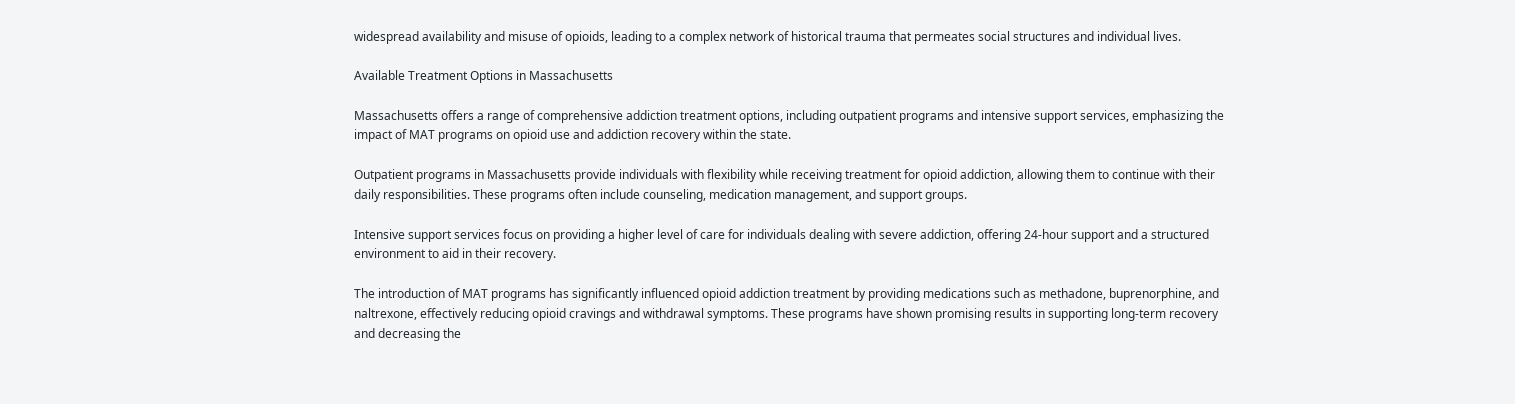widespread availability and misuse of opioids, leading to a complex network of historical trauma that permeates social structures and individual lives.

Available Treatment Options in Massachusetts

Massachusetts offers a range of comprehensive addiction treatment options, including outpatient programs and intensive support services, emphasizing the impact of MAT programs on opioid use and addiction recovery within the state.

Outpatient programs in Massachusetts provide individuals with flexibility while receiving treatment for opioid addiction, allowing them to continue with their daily responsibilities. These programs often include counseling, medication management, and support groups.

Intensive support services focus on providing a higher level of care for individuals dealing with severe addiction, offering 24-hour support and a structured environment to aid in their recovery.

The introduction of MAT programs has significantly influenced opioid addiction treatment by providing medications such as methadone, buprenorphine, and naltrexone, effectively reducing opioid cravings and withdrawal symptoms. These programs have shown promising results in supporting long-term recovery and decreasing the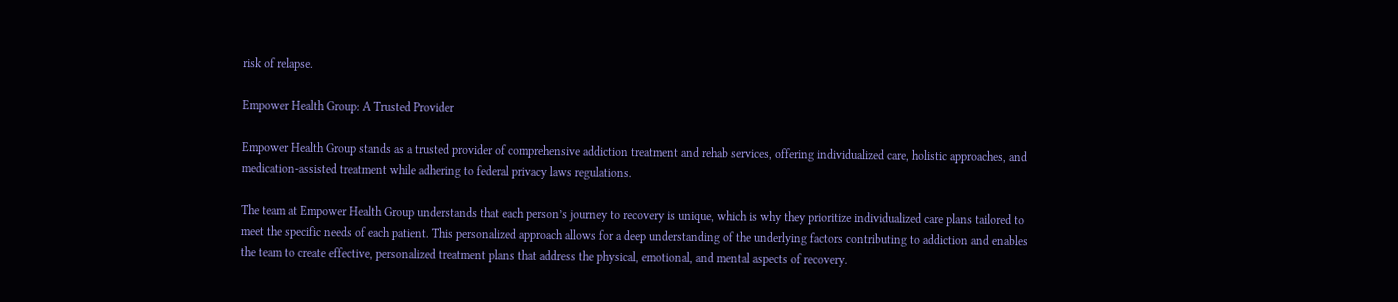risk of relapse.

Empower Health Group: A Trusted Provider

Empower Health Group stands as a trusted provider of comprehensive addiction treatment and rehab services, offering individualized care, holistic approaches, and medication-assisted treatment while adhering to federal privacy laws regulations.

The team at Empower Health Group understands that each person’s journey to recovery is unique, which is why they prioritize individualized care plans tailored to meet the specific needs of each patient. This personalized approach allows for a deep understanding of the underlying factors contributing to addiction and enables the team to create effective, personalized treatment plans that address the physical, emotional, and mental aspects of recovery.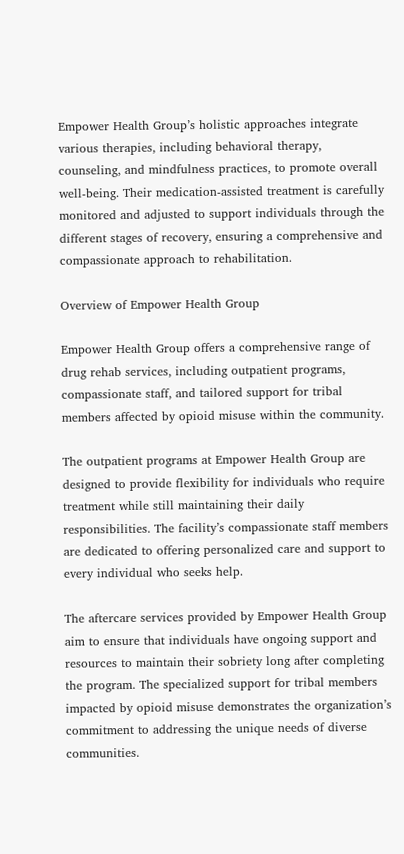Empower Health Group’s holistic approaches integrate various therapies, including behavioral therapy, counseling, and mindfulness practices, to promote overall well-being. Their medication-assisted treatment is carefully monitored and adjusted to support individuals through the different stages of recovery, ensuring a comprehensive and compassionate approach to rehabilitation.

Overview of Empower Health Group

Empower Health Group offers a comprehensive range of drug rehab services, including outpatient programs, compassionate staff, and tailored support for tribal members affected by opioid misuse within the community.

The outpatient programs at Empower Health Group are designed to provide flexibility for individuals who require treatment while still maintaining their daily responsibilities. The facility’s compassionate staff members are dedicated to offering personalized care and support to every individual who seeks help.

The aftercare services provided by Empower Health Group aim to ensure that individuals have ongoing support and resources to maintain their sobriety long after completing the program. The specialized support for tribal members impacted by opioid misuse demonstrates the organization’s commitment to addressing the unique needs of diverse communities.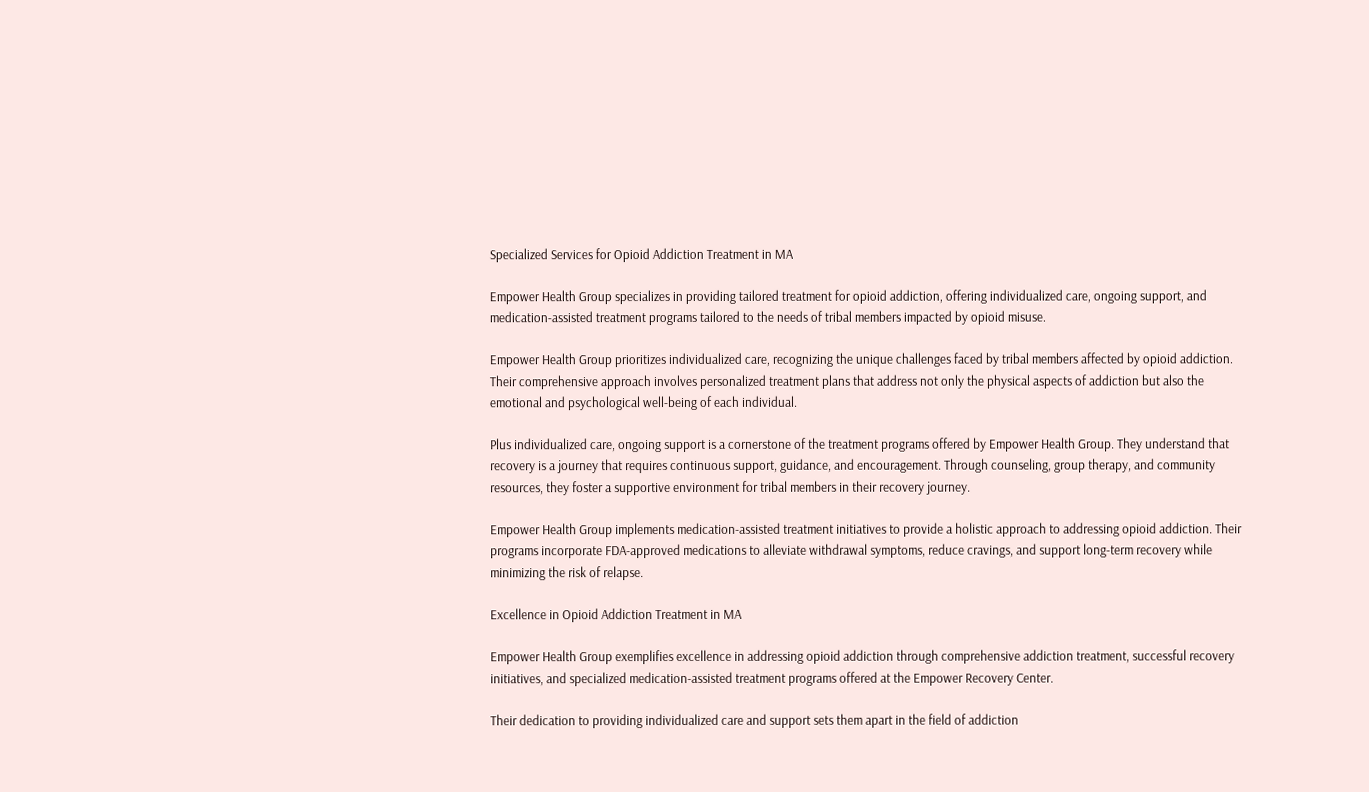Specialized Services for Opioid Addiction Treatment in MA

Empower Health Group specializes in providing tailored treatment for opioid addiction, offering individualized care, ongoing support, and medication-assisted treatment programs tailored to the needs of tribal members impacted by opioid misuse.

Empower Health Group prioritizes individualized care, recognizing the unique challenges faced by tribal members affected by opioid addiction. Their comprehensive approach involves personalized treatment plans that address not only the physical aspects of addiction but also the emotional and psychological well-being of each individual.

Plus individualized care, ongoing support is a cornerstone of the treatment programs offered by Empower Health Group. They understand that recovery is a journey that requires continuous support, guidance, and encouragement. Through counseling, group therapy, and community resources, they foster a supportive environment for tribal members in their recovery journey.

Empower Health Group implements medication-assisted treatment initiatives to provide a holistic approach to addressing opioid addiction. Their programs incorporate FDA-approved medications to alleviate withdrawal symptoms, reduce cravings, and support long-term recovery while minimizing the risk of relapse.

Excellence in Opioid Addiction Treatment in MA

Empower Health Group exemplifies excellence in addressing opioid addiction through comprehensive addiction treatment, successful recovery initiatives, and specialized medication-assisted treatment programs offered at the Empower Recovery Center.

Their dedication to providing individualized care and support sets them apart in the field of addiction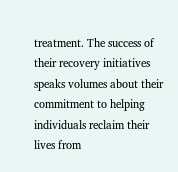treatment. The success of their recovery initiatives speaks volumes about their commitment to helping individuals reclaim their lives from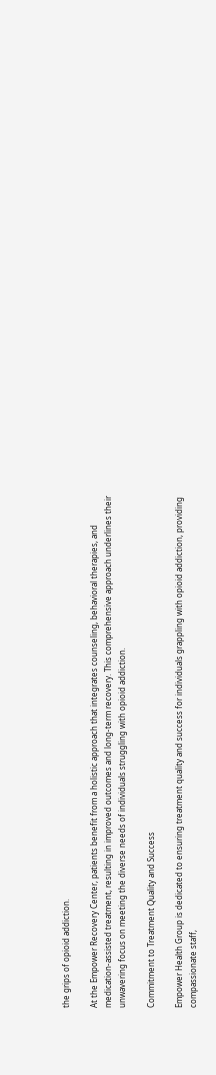the grips of opioid addiction.

At the Empower Recovery Center, patients benefit from a holistic approach that integrates counseling, behavioral therapies, and medication-assisted treatment, resulting in improved outcomes and long-term recovery. This comprehensive approach underlines their unwavering focus on meeting the diverse needs of individuals struggling with opioid addiction.

Commitment to Treatment Quality and Success

Empower Health Group is dedicated to ensuring treatment quality and success for individuals grappling with opioid addiction, providing compassionate staff,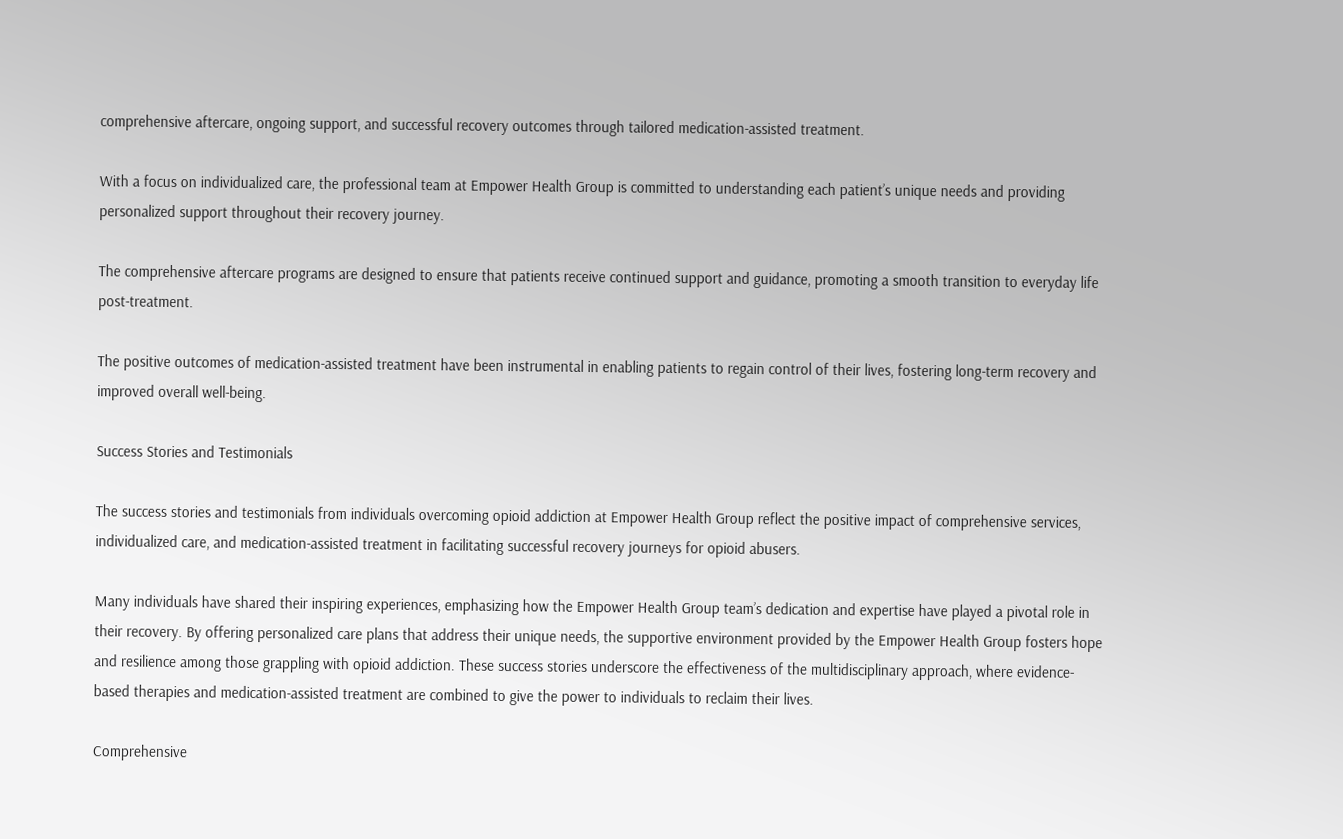comprehensive aftercare, ongoing support, and successful recovery outcomes through tailored medication-assisted treatment.

With a focus on individualized care, the professional team at Empower Health Group is committed to understanding each patient’s unique needs and providing personalized support throughout their recovery journey.

The comprehensive aftercare programs are designed to ensure that patients receive continued support and guidance, promoting a smooth transition to everyday life post-treatment.

The positive outcomes of medication-assisted treatment have been instrumental in enabling patients to regain control of their lives, fostering long-term recovery and improved overall well-being.

Success Stories and Testimonials

The success stories and testimonials from individuals overcoming opioid addiction at Empower Health Group reflect the positive impact of comprehensive services, individualized care, and medication-assisted treatment in facilitating successful recovery journeys for opioid abusers.

Many individuals have shared their inspiring experiences, emphasizing how the Empower Health Group team’s dedication and expertise have played a pivotal role in their recovery. By offering personalized care plans that address their unique needs, the supportive environment provided by the Empower Health Group fosters hope and resilience among those grappling with opioid addiction. These success stories underscore the effectiveness of the multidisciplinary approach, where evidence-based therapies and medication-assisted treatment are combined to give the power to individuals to reclaim their lives.

Comprehensive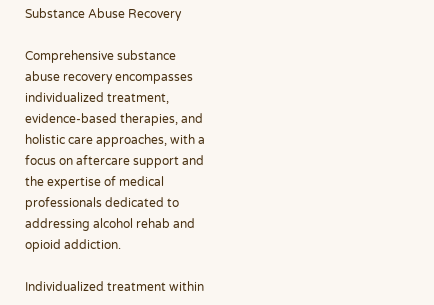Substance Abuse Recovery

Comprehensive substance abuse recovery encompasses individualized treatment, evidence-based therapies, and holistic care approaches, with a focus on aftercare support and the expertise of medical professionals dedicated to addressing alcohol rehab and opioid addiction.

Individualized treatment within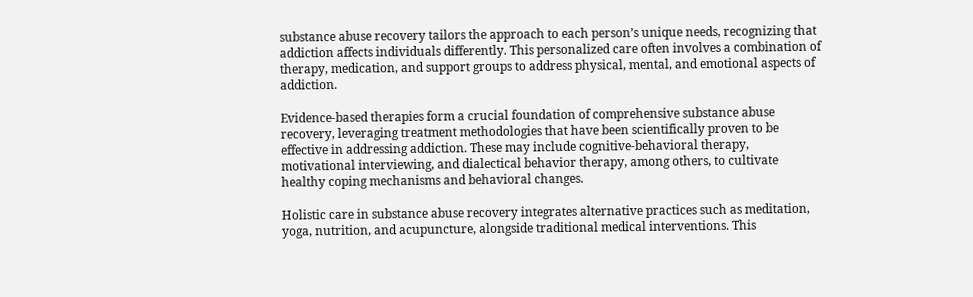substance abuse recovery tailors the approach to each person’s unique needs, recognizing that addiction affects individuals differently. This personalized care often involves a combination of therapy, medication, and support groups to address physical, mental, and emotional aspects of addiction.

Evidence-based therapies form a crucial foundation of comprehensive substance abuse recovery, leveraging treatment methodologies that have been scientifically proven to be effective in addressing addiction. These may include cognitive-behavioral therapy, motivational interviewing, and dialectical behavior therapy, among others, to cultivate healthy coping mechanisms and behavioral changes.

Holistic care in substance abuse recovery integrates alternative practices such as meditation, yoga, nutrition, and acupuncture, alongside traditional medical interventions. This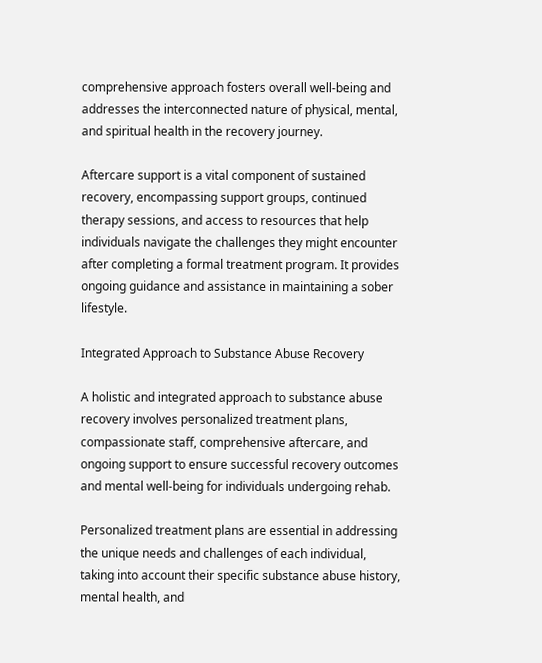comprehensive approach fosters overall well-being and addresses the interconnected nature of physical, mental, and spiritual health in the recovery journey.

Aftercare support is a vital component of sustained recovery, encompassing support groups, continued therapy sessions, and access to resources that help individuals navigate the challenges they might encounter after completing a formal treatment program. It provides ongoing guidance and assistance in maintaining a sober lifestyle.

Integrated Approach to Substance Abuse Recovery

A holistic and integrated approach to substance abuse recovery involves personalized treatment plans, compassionate staff, comprehensive aftercare, and ongoing support to ensure successful recovery outcomes and mental well-being for individuals undergoing rehab.

Personalized treatment plans are essential in addressing the unique needs and challenges of each individual, taking into account their specific substance abuse history, mental health, and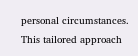personal circumstances. This tailored approach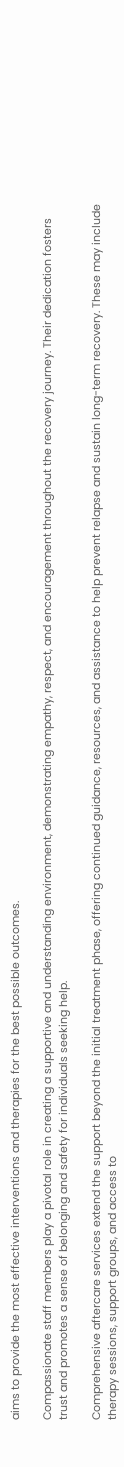aims to provide the most effective interventions and therapies for the best possible outcomes.

Compassionate staff members play a pivotal role in creating a supportive and understanding environment, demonstrating empathy, respect, and encouragement throughout the recovery journey. Their dedication fosters trust and promotes a sense of belonging and safety for individuals seeking help.

Comprehensive aftercare services extend the support beyond the initial treatment phase, offering continued guidance, resources, and assistance to help prevent relapse and sustain long-term recovery. These may include therapy sessions, support groups, and access to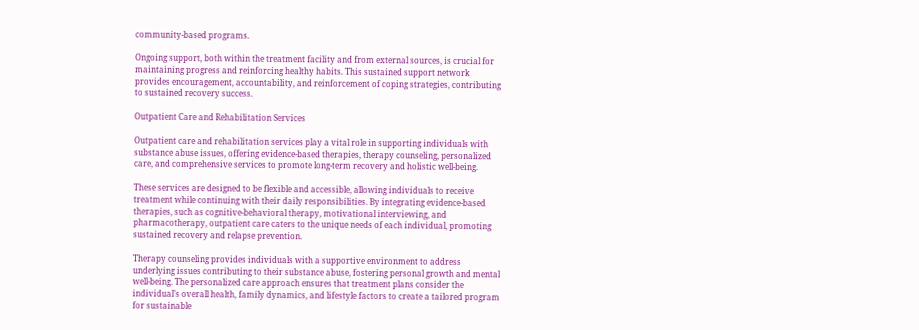community-based programs.

Ongoing support, both within the treatment facility and from external sources, is crucial for maintaining progress and reinforcing healthy habits. This sustained support network provides encouragement, accountability, and reinforcement of coping strategies, contributing to sustained recovery success.

Outpatient Care and Rehabilitation Services

Outpatient care and rehabilitation services play a vital role in supporting individuals with substance abuse issues, offering evidence-based therapies, therapy counseling, personalized care, and comprehensive services to promote long-term recovery and holistic well-being.

These services are designed to be flexible and accessible, allowing individuals to receive treatment while continuing with their daily responsibilities. By integrating evidence-based therapies, such as cognitive-behavioral therapy, motivational interviewing, and pharmacotherapy, outpatient care caters to the unique needs of each individual, promoting sustained recovery and relapse prevention.

Therapy counseling provides individuals with a supportive environment to address underlying issues contributing to their substance abuse, fostering personal growth and mental well-being. The personalized care approach ensures that treatment plans consider the individual’s overall health, family dynamics, and lifestyle factors to create a tailored program for sustainable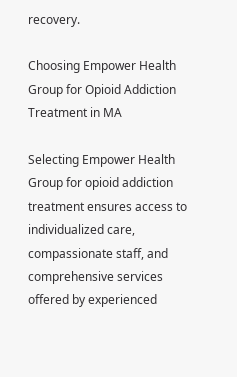recovery.

Choosing Empower Health Group for Opioid Addiction Treatment in MA

Selecting Empower Health Group for opioid addiction treatment ensures access to individualized care, compassionate staff, and comprehensive services offered by experienced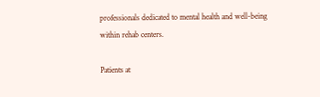professionals dedicated to mental health and well-being within rehab centers.

Patients at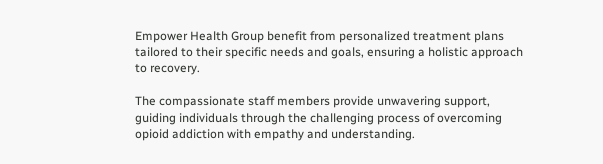Empower Health Group benefit from personalized treatment plans tailored to their specific needs and goals, ensuring a holistic approach to recovery.

The compassionate staff members provide unwavering support, guiding individuals through the challenging process of overcoming opioid addiction with empathy and understanding.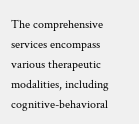The comprehensive services encompass various therapeutic modalities, including cognitive-behavioral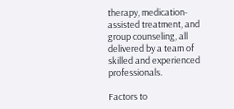therapy, medication-assisted treatment, and group counseling, all delivered by a team of skilled and experienced professionals.

Factors to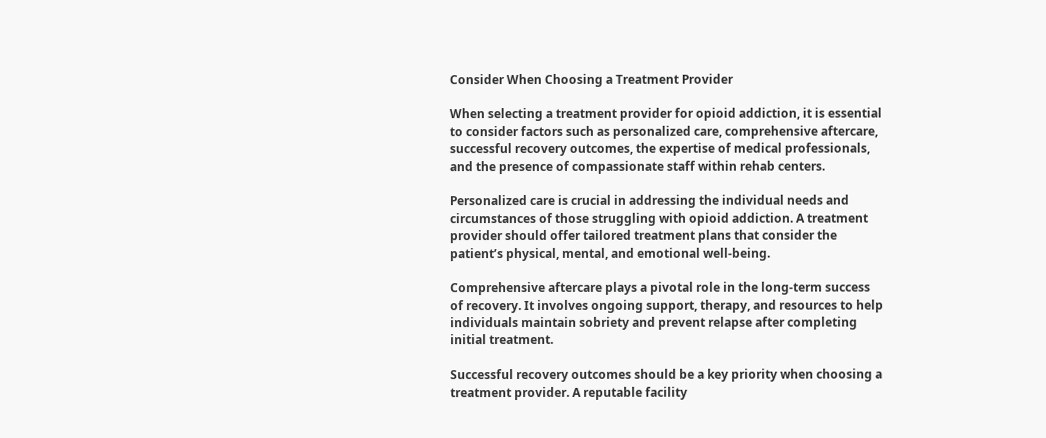Consider When Choosing a Treatment Provider

When selecting a treatment provider for opioid addiction, it is essential to consider factors such as personalized care, comprehensive aftercare, successful recovery outcomes, the expertise of medical professionals, and the presence of compassionate staff within rehab centers.

Personalized care is crucial in addressing the individual needs and circumstances of those struggling with opioid addiction. A treatment provider should offer tailored treatment plans that consider the patient’s physical, mental, and emotional well-being.

Comprehensive aftercare plays a pivotal role in the long-term success of recovery. It involves ongoing support, therapy, and resources to help individuals maintain sobriety and prevent relapse after completing initial treatment.

Successful recovery outcomes should be a key priority when choosing a treatment provider. A reputable facility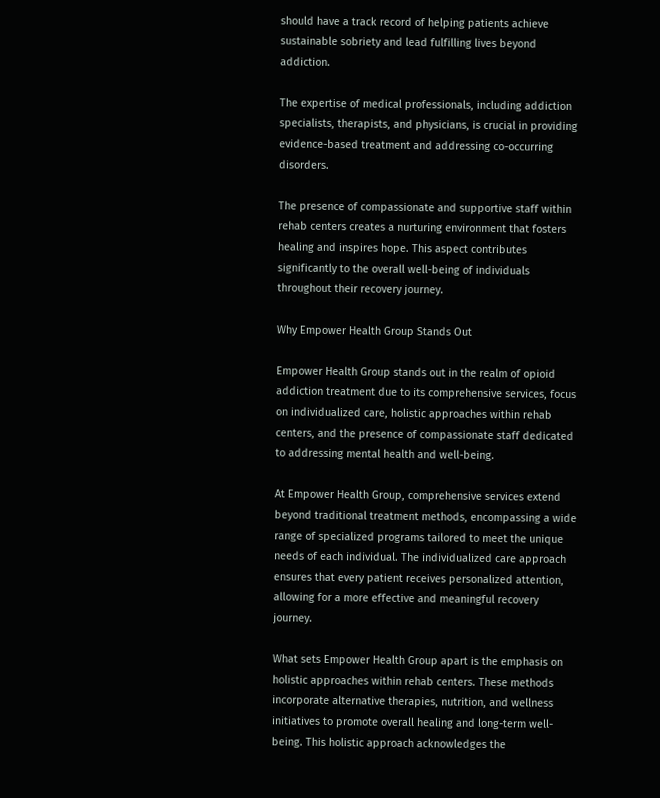should have a track record of helping patients achieve sustainable sobriety and lead fulfilling lives beyond addiction.

The expertise of medical professionals, including addiction specialists, therapists, and physicians, is crucial in providing evidence-based treatment and addressing co-occurring disorders.

The presence of compassionate and supportive staff within rehab centers creates a nurturing environment that fosters healing and inspires hope. This aspect contributes significantly to the overall well-being of individuals throughout their recovery journey.

Why Empower Health Group Stands Out

Empower Health Group stands out in the realm of opioid addiction treatment due to its comprehensive services, focus on individualized care, holistic approaches within rehab centers, and the presence of compassionate staff dedicated to addressing mental health and well-being.

At Empower Health Group, comprehensive services extend beyond traditional treatment methods, encompassing a wide range of specialized programs tailored to meet the unique needs of each individual. The individualized care approach ensures that every patient receives personalized attention, allowing for a more effective and meaningful recovery journey.

What sets Empower Health Group apart is the emphasis on holistic approaches within rehab centers. These methods incorporate alternative therapies, nutrition, and wellness initiatives to promote overall healing and long-term well-being. This holistic approach acknowledges the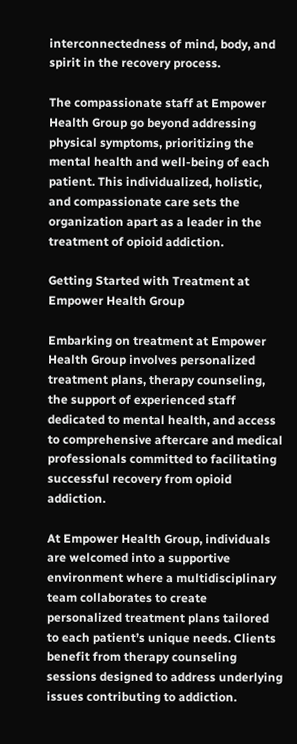interconnectedness of mind, body, and spirit in the recovery process.

The compassionate staff at Empower Health Group go beyond addressing physical symptoms, prioritizing the mental health and well-being of each patient. This individualized, holistic, and compassionate care sets the organization apart as a leader in the treatment of opioid addiction.

Getting Started with Treatment at Empower Health Group

Embarking on treatment at Empower Health Group involves personalized treatment plans, therapy counseling, the support of experienced staff dedicated to mental health, and access to comprehensive aftercare and medical professionals committed to facilitating successful recovery from opioid addiction.

At Empower Health Group, individuals are welcomed into a supportive environment where a multidisciplinary team collaborates to create personalized treatment plans tailored to each patient’s unique needs. Clients benefit from therapy counseling sessions designed to address underlying issues contributing to addiction.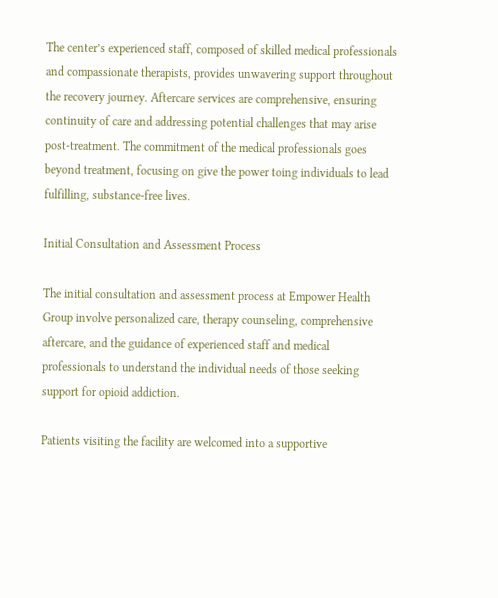The center’s experienced staff, composed of skilled medical professionals and compassionate therapists, provides unwavering support throughout the recovery journey. Aftercare services are comprehensive, ensuring continuity of care and addressing potential challenges that may arise post-treatment. The commitment of the medical professionals goes beyond treatment, focusing on give the power toing individuals to lead fulfilling, substance-free lives.

Initial Consultation and Assessment Process

The initial consultation and assessment process at Empower Health Group involve personalized care, therapy counseling, comprehensive aftercare, and the guidance of experienced staff and medical professionals to understand the individual needs of those seeking support for opioid addiction.

Patients visiting the facility are welcomed into a supportive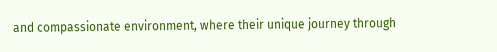and compassionate environment, where their unique journey through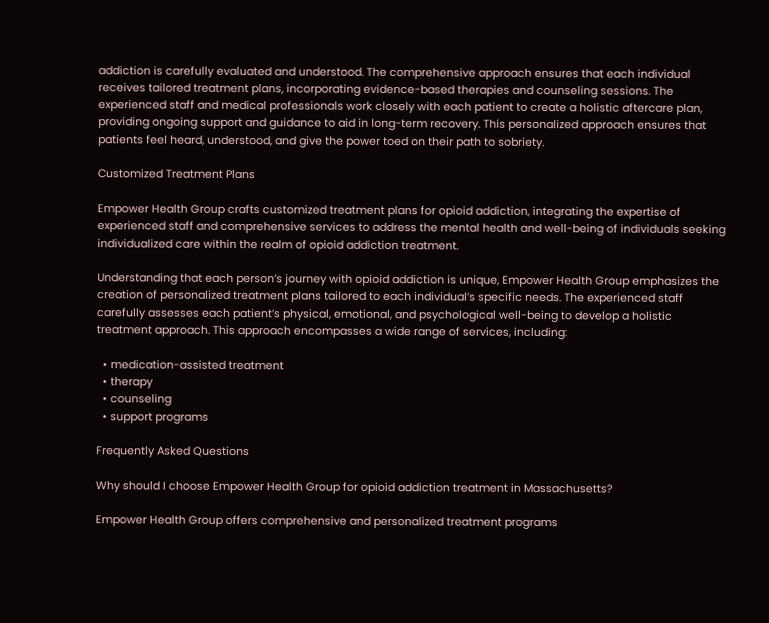addiction is carefully evaluated and understood. The comprehensive approach ensures that each individual receives tailored treatment plans, incorporating evidence-based therapies and counseling sessions. The experienced staff and medical professionals work closely with each patient to create a holistic aftercare plan, providing ongoing support and guidance to aid in long-term recovery. This personalized approach ensures that patients feel heard, understood, and give the power toed on their path to sobriety.

Customized Treatment Plans

Empower Health Group crafts customized treatment plans for opioid addiction, integrating the expertise of experienced staff and comprehensive services to address the mental health and well-being of individuals seeking individualized care within the realm of opioid addiction treatment.

Understanding that each person’s journey with opioid addiction is unique, Empower Health Group emphasizes the creation of personalized treatment plans tailored to each individual’s specific needs. The experienced staff carefully assesses each patient’s physical, emotional, and psychological well-being to develop a holistic treatment approach. This approach encompasses a wide range of services, including:

  • medication-assisted treatment
  • therapy
  • counseling
  • support programs

Frequently Asked Questions

Why should I choose Empower Health Group for opioid addiction treatment in Massachusetts?

Empower Health Group offers comprehensive and personalized treatment programs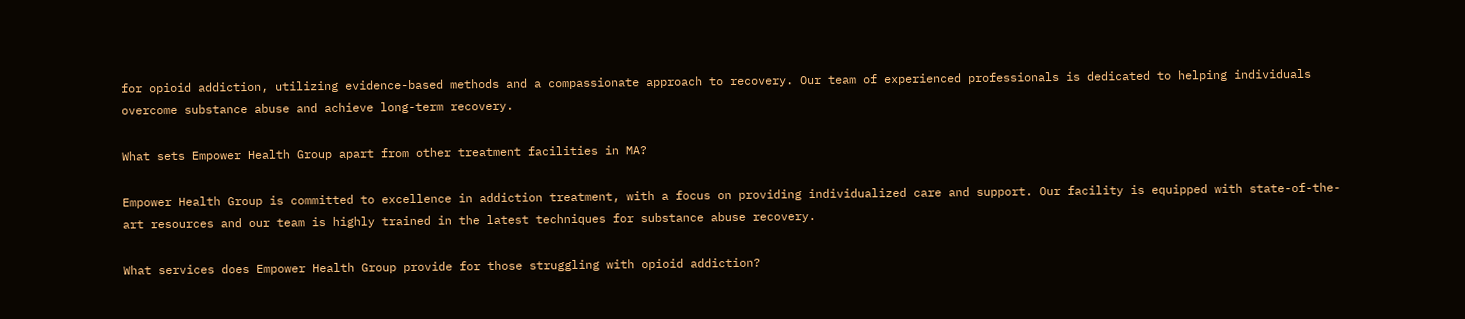for opioid addiction, utilizing evidence-based methods and a compassionate approach to recovery. Our team of experienced professionals is dedicated to helping individuals overcome substance abuse and achieve long-term recovery.

What sets Empower Health Group apart from other treatment facilities in MA?

Empower Health Group is committed to excellence in addiction treatment, with a focus on providing individualized care and support. Our facility is equipped with state-of-the-art resources and our team is highly trained in the latest techniques for substance abuse recovery.

What services does Empower Health Group provide for those struggling with opioid addiction?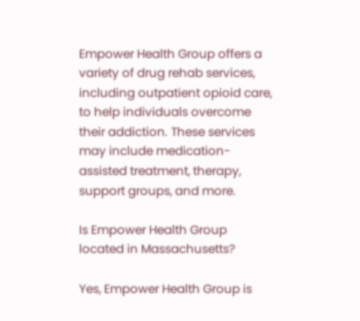Empower Health Group offers a variety of drug rehab services, including outpatient opioid care, to help individuals overcome their addiction. These services may include medication-assisted treatment, therapy, support groups, and more.

Is Empower Health Group located in Massachusetts?

Yes, Empower Health Group is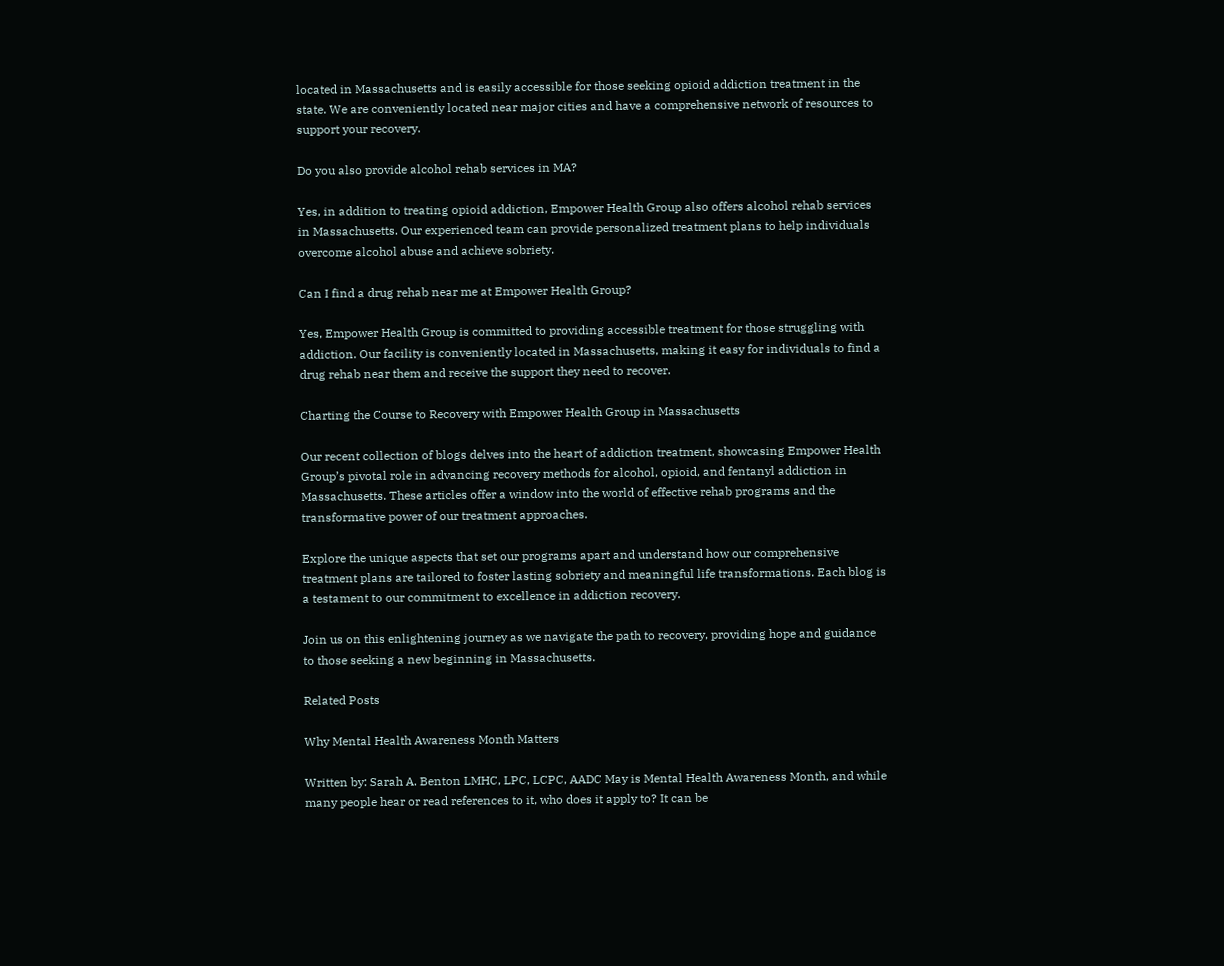located in Massachusetts and is easily accessible for those seeking opioid addiction treatment in the state. We are conveniently located near major cities and have a comprehensive network of resources to support your recovery.

Do you also provide alcohol rehab services in MA?

Yes, in addition to treating opioid addiction, Empower Health Group also offers alcohol rehab services in Massachusetts. Our experienced team can provide personalized treatment plans to help individuals overcome alcohol abuse and achieve sobriety.

Can I find a drug rehab near me at Empower Health Group?

Yes, Empower Health Group is committed to providing accessible treatment for those struggling with addiction. Our facility is conveniently located in Massachusetts, making it easy for individuals to find a drug rehab near them and receive the support they need to recover.

Charting the Course to Recovery with Empower Health Group in Massachusetts

Our recent collection of blogs delves into the heart of addiction treatment, showcasing Empower Health Group’s pivotal role in advancing recovery methods for alcohol, opioid, and fentanyl addiction in Massachusetts. These articles offer a window into the world of effective rehab programs and the transformative power of our treatment approaches.

Explore the unique aspects that set our programs apart and understand how our comprehensive treatment plans are tailored to foster lasting sobriety and meaningful life transformations. Each blog is a testament to our commitment to excellence in addiction recovery.

Join us on this enlightening journey as we navigate the path to recovery, providing hope and guidance to those seeking a new beginning in Massachusetts.

Related Posts

Why Mental Health Awareness Month Matters

Written by: Sarah A. Benton LMHC, LPC, LCPC, AADC May is Mental Health Awareness Month, and while many people hear or read references to it, who does it apply to? It can be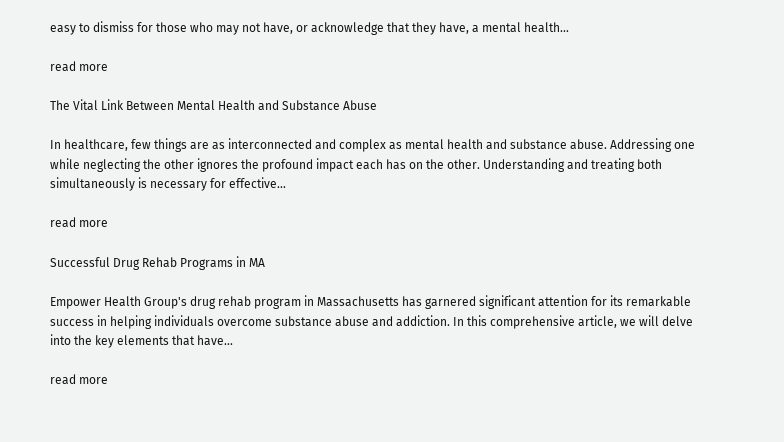easy to dismiss for those who may not have, or acknowledge that they have, a mental health...

read more

The Vital Link Between Mental Health and Substance Abuse

In healthcare, few things are as interconnected and complex as mental health and substance abuse. Addressing one while neglecting the other ignores the profound impact each has on the other. Understanding and treating both simultaneously is necessary for effective...

read more

Successful Drug Rehab Programs in MA

Empower Health Group's drug rehab program in Massachusetts has garnered significant attention for its remarkable success in helping individuals overcome substance abuse and addiction. In this comprehensive article, we will delve into the key elements that have...

read more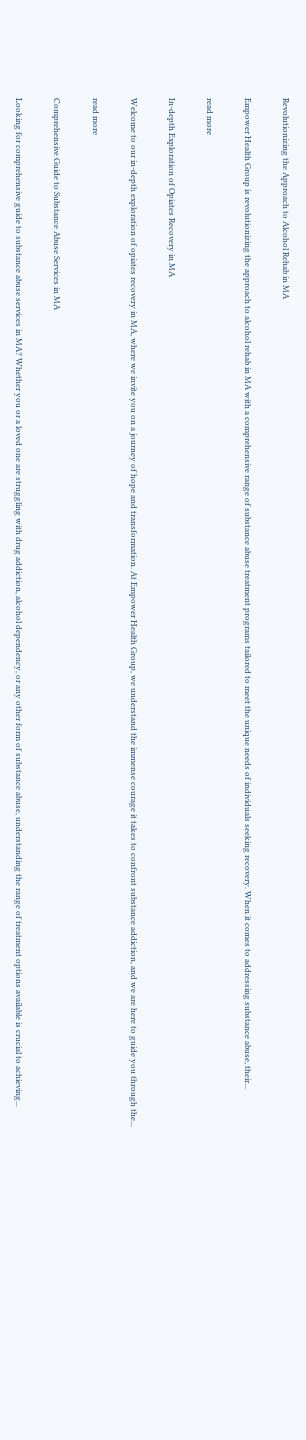Revolutionizing the Approach to Alcohol Rehab in MA

Empower Health Group is revolutionizing the approach to alcohol rehab in MA with a comprehensive range of substance abuse treatment programs tailored to meet the unique needs of individuals seeking recovery. When it comes to addressing substance abuse, their...

read more

In-depth Exploration of Opiates Recovery in MA

Welcome to our in-depth exploration of opiates recovery in MA, where we invite you on a journey of hope and transformation. At Empower Health Group, we understand the immense courage it takes to confront substance addiction, and we are here to guide you through the...

read more

Comprehensive Guide to Substance Abuse Services in MA

Looking for comprehensive guide to substance abuse services in MA? Whether you or a loved one are struggling with drug addiction, alcohol dependency, or any other form of substance abuse, understanding the range of treatment options available is crucial to achieving...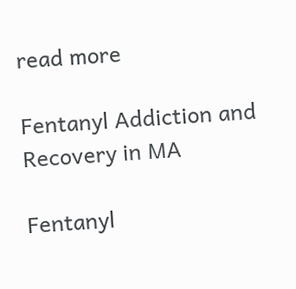read more

Fentanyl Addiction and Recovery in MA

Fentanyl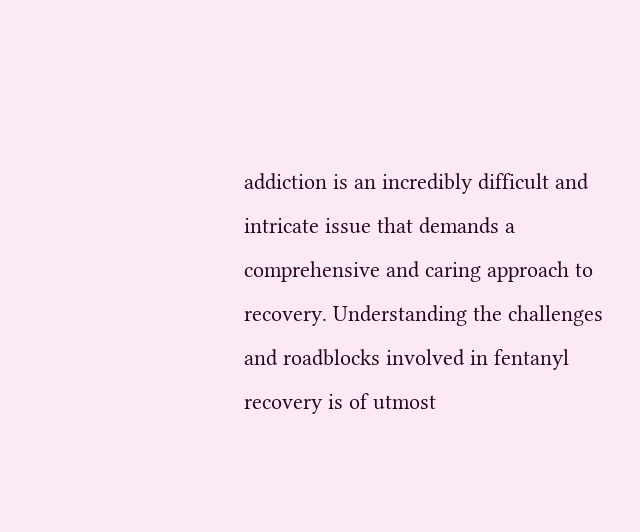addiction is an incredibly difficult and intricate issue that demands a comprehensive and caring approach to recovery. Understanding the challenges and roadblocks involved in fentanyl recovery is of utmost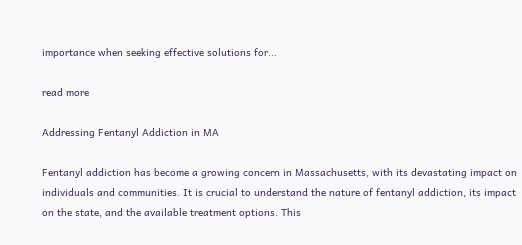importance when seeking effective solutions for...

read more

Addressing Fentanyl Addiction in MA

Fentanyl addiction has become a growing concern in Massachusetts, with its devastating impact on individuals and communities. It is crucial to understand the nature of fentanyl addiction, its impact on the state, and the available treatment options. This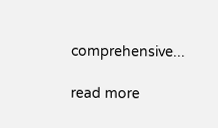comprehensive...

read more